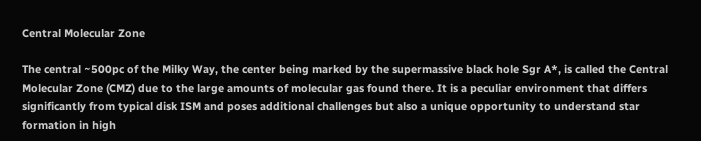Central Molecular Zone

The central ~500pc of the Milky Way, the center being marked by the supermassive black hole Sgr A*, is called the Central Molecular Zone (CMZ) due to the large amounts of molecular gas found there. It is a peculiar environment that differs significantly from typical disk ISM and poses additional challenges but also a unique opportunity to understand star formation in high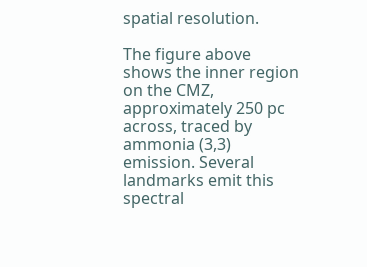spatial resolution.

The figure above shows the inner region on the CMZ, approximately 250 pc across, traced by ammonia (3,3) emission. Several landmarks emit this spectral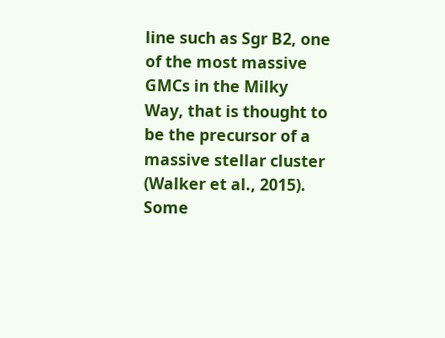line such as Sgr B2, one of the most massive GMCs in the Milky Way, that is thought to be the precursor of a massive stellar cluster (Walker et al., 2015). Some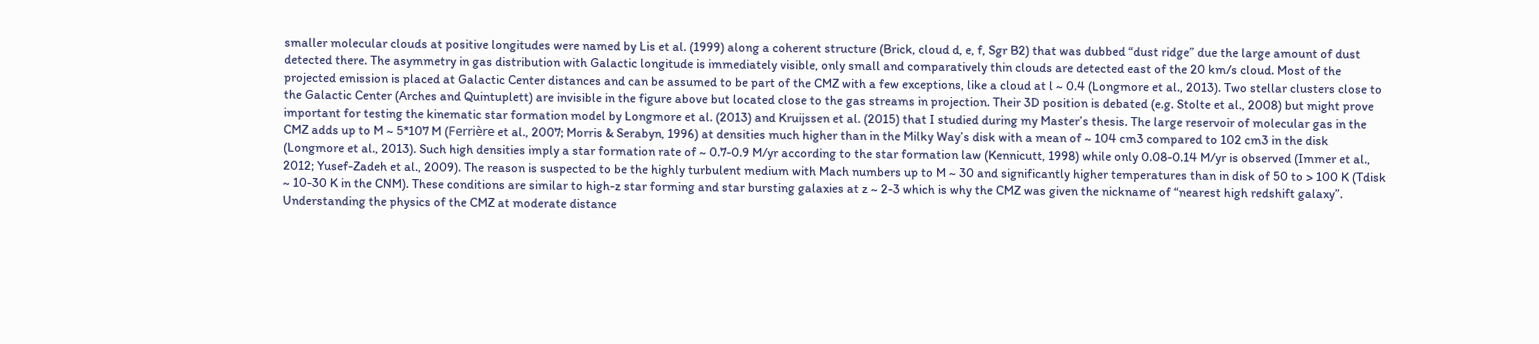smaller molecular clouds at positive longitudes were named by Lis et al. (1999) along a coherent structure (Brick, cloud d, e, f, Sgr B2) that was dubbed “dust ridge” due the large amount of dust detected there. The asymmetry in gas distribution with Galactic longitude is immediately visible, only small and comparatively thin clouds are detected east of the 20 km/s cloud. Most of the projected emission is placed at Galactic Center distances and can be assumed to be part of the CMZ with a few exceptions, like a cloud at l ~ 0.4 (Longmore et al., 2013). Two stellar clusters close to the Galactic Center (Arches and Quintuplett) are invisible in the figure above but located close to the gas streams in projection. Their 3D position is debated (e.g. Stolte et al., 2008) but might prove important for testing the kinematic star formation model by Longmore et al. (2013) and Kruijssen et al. (2015) that I studied during my Master’s thesis. The large reservoir of molecular gas in the CMZ adds up to M ~ 5*107 M (Ferrière et al., 2007; Morris & Serabyn, 1996) at densities much higher than in the Milky Way’s disk with a mean of ~ 104 cm3 compared to 102 cm3 in the disk (Longmore et al., 2013). Such high densities imply a star formation rate of ~ 0.7-0.9 M/yr according to the star formation law (Kennicutt, 1998) while only 0.08-0.14 M/yr is observed (Immer et al., 2012; Yusef-Zadeh et al., 2009). The reason is suspected to be the highly turbulent medium with Mach numbers up to M ~ 30 and significantly higher temperatures than in disk of 50 to > 100 K (Tdisk ~ 10-30 K in the CNM). These conditions are similar to high-z star forming and star bursting galaxies at z ~ 2-3 which is why the CMZ was given the nickname of “nearest high redshift galaxy”. Understanding the physics of the CMZ at moderate distance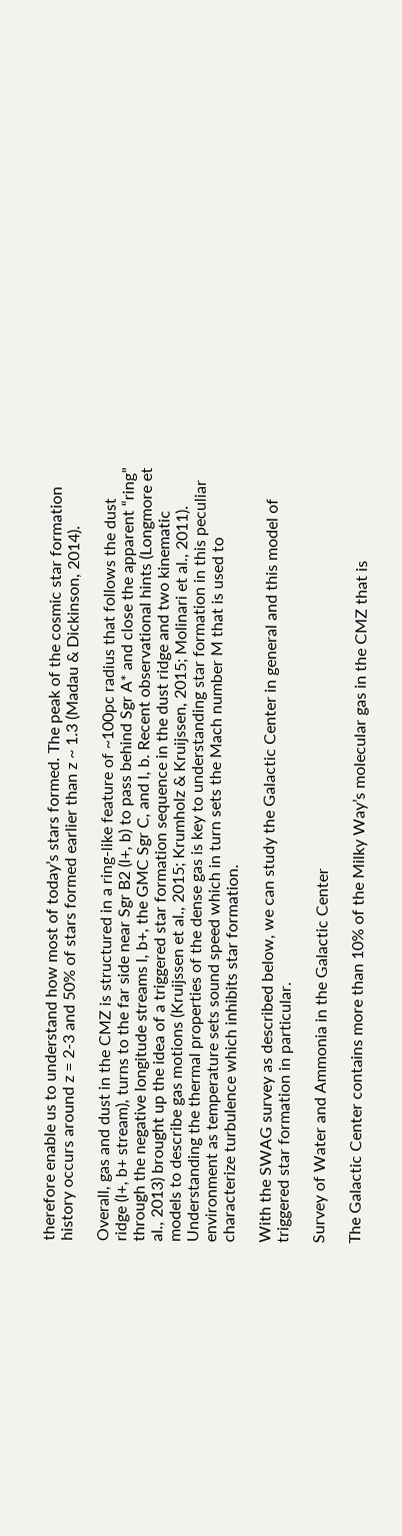therefore enable us to understand how most of today’s stars formed. The peak of the cosmic star formation history occurs around z = 2-3 and 50% of stars formed earlier than z ~ 1.3 (Madau & Dickinson, 2014).

Overall, gas and dust in the CMZ is structured in a ring-like feature of ~100pc radius that follows the dust ridge (l+, b+ stream), turns to the far side near Sgr B2 (l+, b) to pass behind Sgr A* and close the apparent “ring” through the negative longitude streams l, b+, the GMC Sgr C, and l, b. Recent observational hints (Longmore et al., 2013) brought up the idea of a triggered star formation sequence in the dust ridge and two kinematic models to describe gas motions (Kruijssen et al., 2015; Krumholz & Kruijssen, 2015; Molinari et al., 2011). Understanding the thermal properties of the dense gas is key to understanding star formation in this peculiar environment as temperature sets sound speed which in turn sets the Mach number M that is used to characterize turbulence which inhibits star formation.

With the SWAG survey as described below, we can study the Galactic Center in general and this model of triggered star formation in particular.

Survey of Water and Ammonia in the Galactic Center

The Galactic Center contains more than 10% of the Milky Way’s molecular gas in the CMZ that is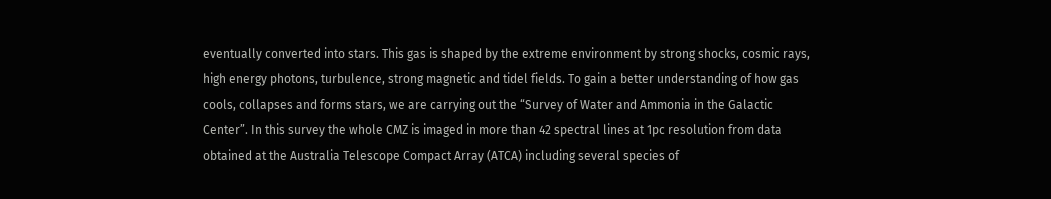eventually converted into stars. This gas is shaped by the extreme environment by strong shocks, cosmic rays, high energy photons, turbulence, strong magnetic and tidel fields. To gain a better understanding of how gas cools, collapses and forms stars, we are carrying out the “Survey of Water and Ammonia in the Galactic Center”. In this survey the whole CMZ is imaged in more than 42 spectral lines at 1pc resolution from data obtained at the Australia Telescope Compact Array (ATCA) including several species of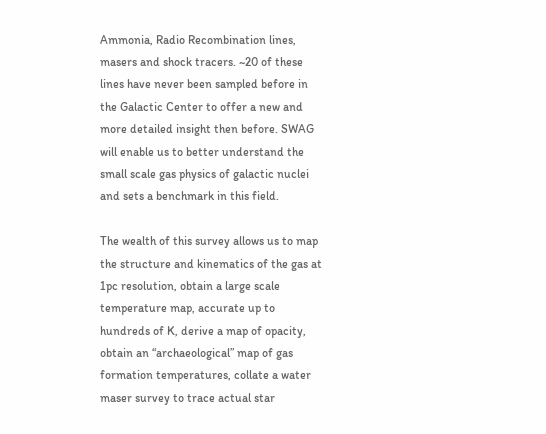Ammonia, Radio Recombination lines, masers and shock tracers. ~20 of these lines have never been sampled before in the Galactic Center to offer a new and more detailed insight then before. SWAG will enable us to better understand the small scale gas physics of galactic nuclei and sets a benchmark in this field.

The wealth of this survey allows us to map the structure and kinematics of the gas at 1pc resolution, obtain a large scale temperature map, accurate up to hundreds of K, derive a map of opacity, obtain an “archaeological” map of gas formation temperatures, collate a water maser survey to trace actual star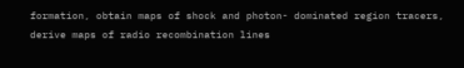formation, obtain maps of shock and photon- dominated region tracers, derive maps of radio recombination lines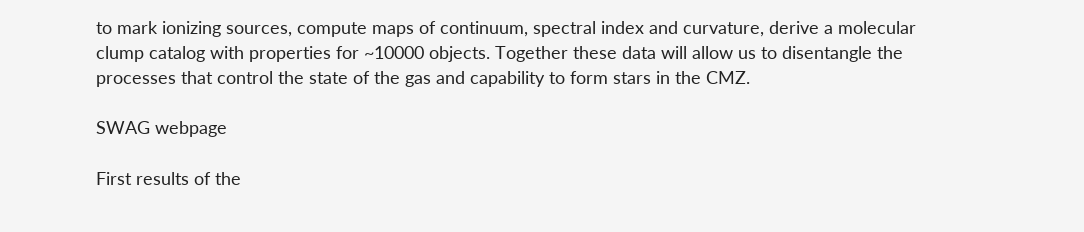to mark ionizing sources, compute maps of continuum, spectral index and curvature, derive a molecular clump catalog with properties for ~10000 objects. Together these data will allow us to disentangle the processes that control the state of the gas and capability to form stars in the CMZ.

SWAG webpage

First results of the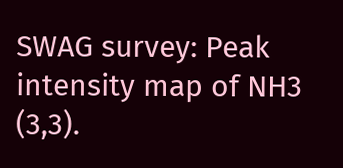SWAG survey: Peak intensity map of NH3 (3,3).